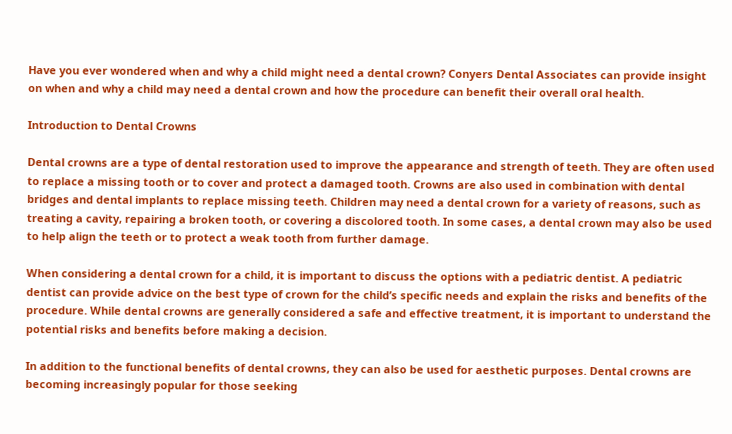Have you ever wondered when and why a child might need a dental crown? Conyers Dental Associates can provide insight on when and why a child may need a dental crown and how the procedure can benefit their overall oral health.

Introduction to Dental Crowns

Dental crowns are a type of dental restoration used to improve the appearance and strength of teeth. They are often used to replace a missing tooth or to cover and protect a damaged tooth. Crowns are also used in combination with dental bridges and dental implants to replace missing teeth. Children may need a dental crown for a variety of reasons, such as treating a cavity, repairing a broken tooth, or covering a discolored tooth. In some cases, a dental crown may also be used to help align the teeth or to protect a weak tooth from further damage.

When considering a dental crown for a child, it is important to discuss the options with a pediatric dentist. A pediatric dentist can provide advice on the best type of crown for the child’s specific needs and explain the risks and benefits of the procedure. While dental crowns are generally considered a safe and effective treatment, it is important to understand the potential risks and benefits before making a decision.

In addition to the functional benefits of dental crowns, they can also be used for aesthetic purposes. Dental crowns are becoming increasingly popular for those seeking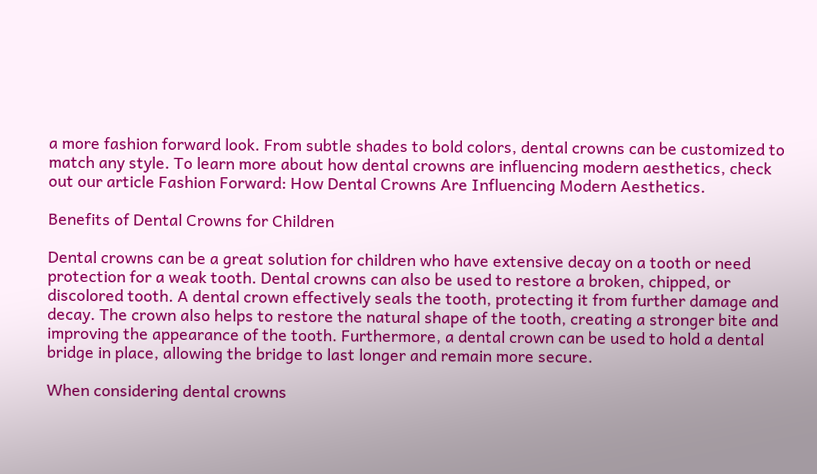a more fashion forward look. From subtle shades to bold colors, dental crowns can be customized to match any style. To learn more about how dental crowns are influencing modern aesthetics, check out our article Fashion Forward: How Dental Crowns Are Influencing Modern Aesthetics.

Benefits of Dental Crowns for Children

Dental crowns can be a great solution for children who have extensive decay on a tooth or need protection for a weak tooth. Dental crowns can also be used to restore a broken, chipped, or discolored tooth. A dental crown effectively seals the tooth, protecting it from further damage and decay. The crown also helps to restore the natural shape of the tooth, creating a stronger bite and improving the appearance of the tooth. Furthermore, a dental crown can be used to hold a dental bridge in place, allowing the bridge to last longer and remain more secure.

When considering dental crowns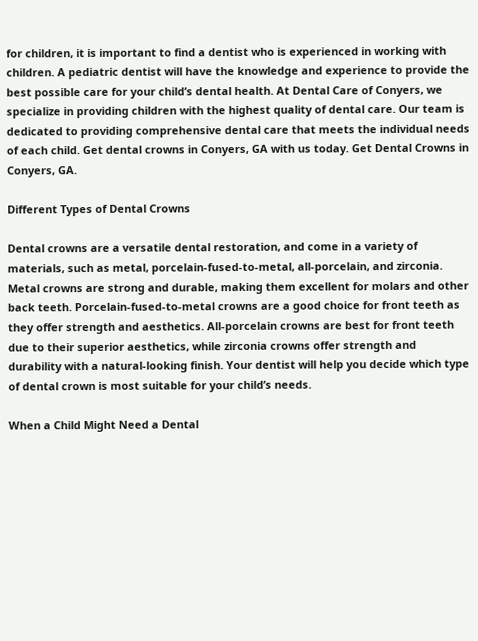for children, it is important to find a dentist who is experienced in working with children. A pediatric dentist will have the knowledge and experience to provide the best possible care for your child’s dental health. At Dental Care of Conyers, we specialize in providing children with the highest quality of dental care. Our team is dedicated to providing comprehensive dental care that meets the individual needs of each child. Get dental crowns in Conyers, GA with us today. Get Dental Crowns in Conyers, GA.

Different Types of Dental Crowns

Dental crowns are a versatile dental restoration, and come in a variety of materials, such as metal, porcelain-fused-to-metal, all-porcelain, and zirconia. Metal crowns are strong and durable, making them excellent for molars and other back teeth. Porcelain-fused-to-metal crowns are a good choice for front teeth as they offer strength and aesthetics. All-porcelain crowns are best for front teeth due to their superior aesthetics, while zirconia crowns offer strength and durability with a natural-looking finish. Your dentist will help you decide which type of dental crown is most suitable for your child’s needs.

When a Child Might Need a Dental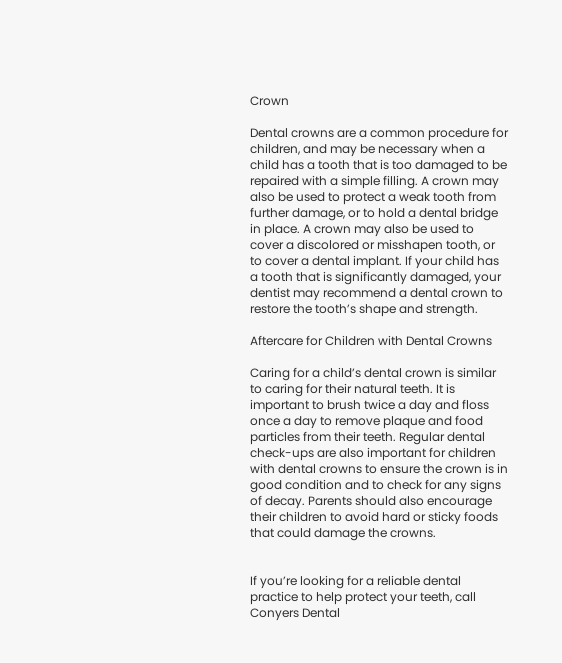Crown

Dental crowns are a common procedure for children, and may be necessary when a child has a tooth that is too damaged to be repaired with a simple filling. A crown may also be used to protect a weak tooth from further damage, or to hold a dental bridge in place. A crown may also be used to cover a discolored or misshapen tooth, or to cover a dental implant. If your child has a tooth that is significantly damaged, your dentist may recommend a dental crown to restore the tooth’s shape and strength.

Aftercare for Children with Dental Crowns

Caring for a child’s dental crown is similar to caring for their natural teeth. It is important to brush twice a day and floss once a day to remove plaque and food particles from their teeth. Regular dental check-ups are also important for children with dental crowns to ensure the crown is in good condition and to check for any signs of decay. Parents should also encourage their children to avoid hard or sticky foods that could damage the crowns.


If you’re looking for a reliable dental practice to help protect your teeth, call Conyers Dental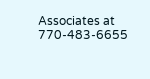Associates at 770-483-6655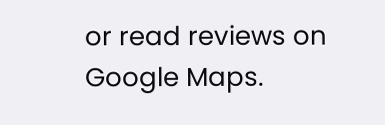or read reviews on Google Maps.